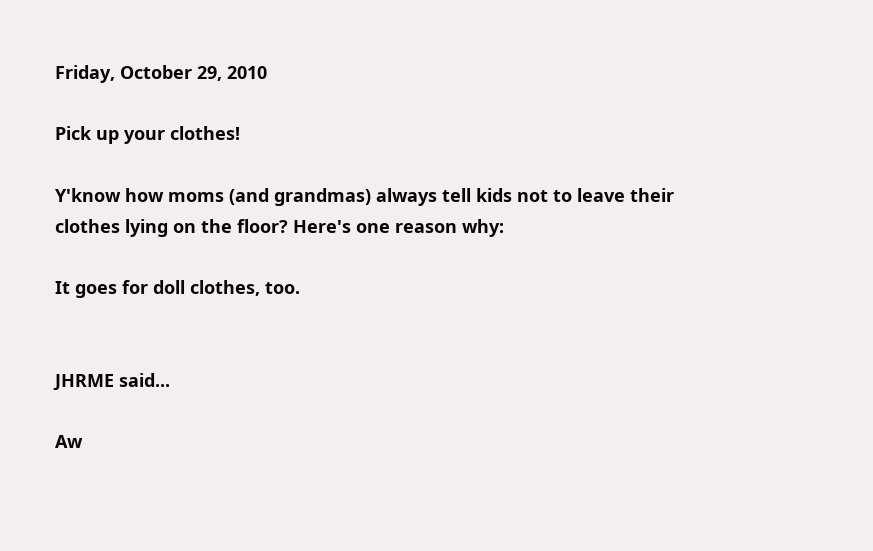Friday, October 29, 2010

Pick up your clothes!

Y'know how moms (and grandmas) always tell kids not to leave their clothes lying on the floor? Here's one reason why:

It goes for doll clothes, too.


JHRME said...

Aw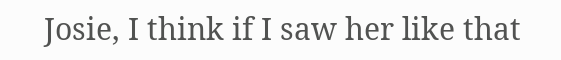Josie, I think if I saw her like that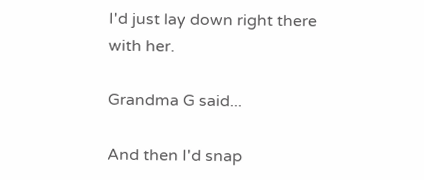I'd just lay down right there with her.

Grandma G said...

And then I'd snap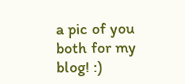a pic of you both for my blog! :)